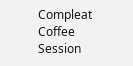Compleat Coffee Session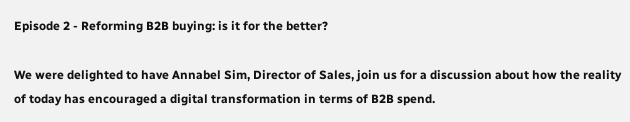Episode 2 - Reforming B2B buying: is it for the better?

We were delighted to have Annabel Sim, Director of Sales, join us for a discussion about how the reality of today has encouraged a digital transformation in terms of B2B spend.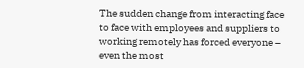The sudden change from interacting face to face with employees and suppliers to working remotely has forced everyone – even the most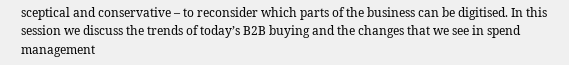sceptical and conservative – to reconsider which parts of the business can be digitised. In this session we discuss the trends of today’s B2B buying and the changes that we see in spend management